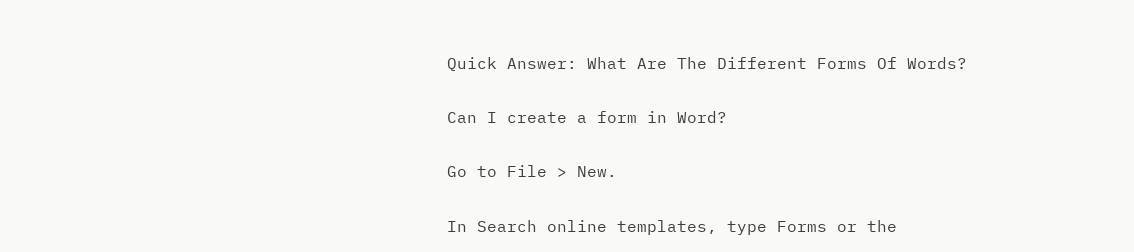Quick Answer: What Are The Different Forms Of Words?

Can I create a form in Word?

Go to File > New.

In Search online templates, type Forms or the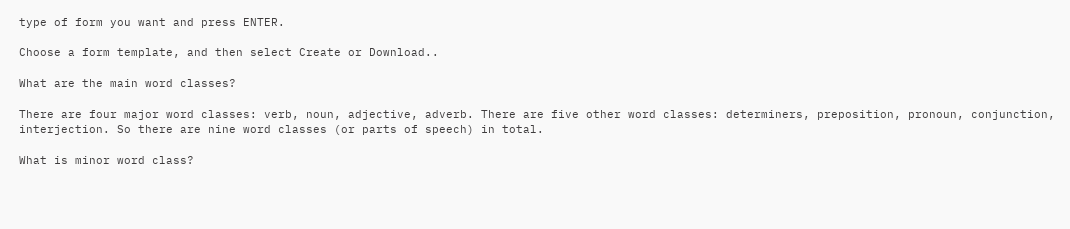type of form you want and press ENTER.

Choose a form template, and then select Create or Download..

What are the main word classes?

There are four major word classes: verb, noun, adjective, adverb. There are five other word classes: determiners, preposition, pronoun, conjunction, interjection. So there are nine word classes (or parts of speech) in total.

What is minor word class?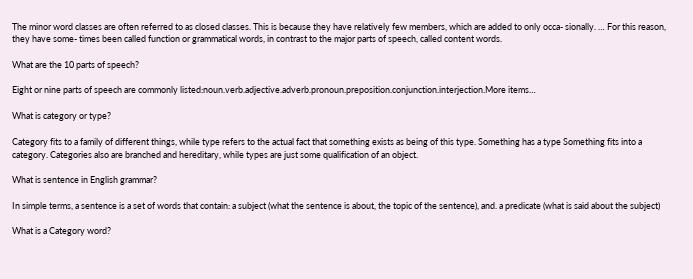The minor word classes are often referred to as closed classes. This is because they have relatively few members, which are added to only occa- sionally. … For this reason, they have some- times been called function or grammatical words, in contrast to the major parts of speech, called content words.

What are the 10 parts of speech?

Eight or nine parts of speech are commonly listed:noun.verb.adjective.adverb.pronoun.preposition.conjunction.interjection.More items…

What is category or type?

Category fits to a family of different things, while type refers to the actual fact that something exists as being of this type. Something has a type Something fits into a category. Categories also are branched and hereditary, while types are just some qualification of an object.

What is sentence in English grammar?

In simple terms, a sentence is a set of words that contain: a subject (what the sentence is about, the topic of the sentence), and. a predicate (what is said about the subject)

What is a Category word?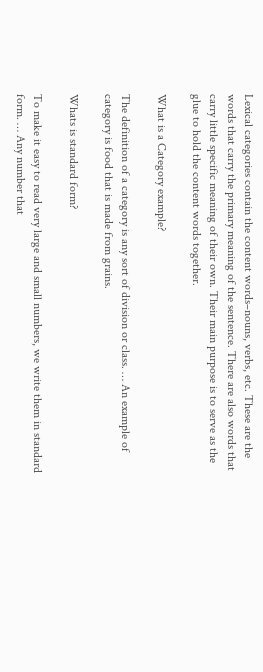Lexical categories contain the content words–nouns, verbs, etc. These are the words that carry the primary meaning of the sentence. There are also words that carry little specific meaning of their own. Their main purpose is to serve as the glue to hold the content words together.

What is a Category example?

The definition of a category is any sort of division or class. … An example of category is food that is made from grains.

Whats is standard form?

To make it easy to read very large and small numbers, we write them in standard form. … Any number that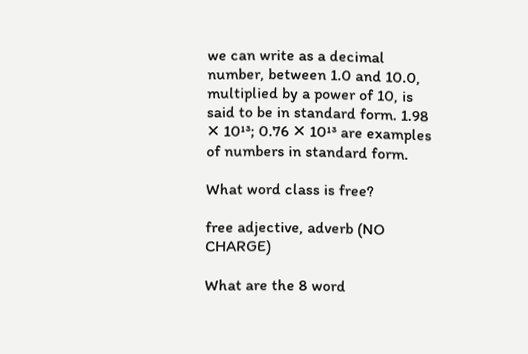we can write as a decimal number, between 1.0 and 10.0, multiplied by a power of 10, is said to be in standard form. 1.98 ✕ 10¹³; 0.76 ✕ 10¹³ are examples of numbers in standard form.

What word class is free?

free adjective, adverb (NO CHARGE)

What are the 8 word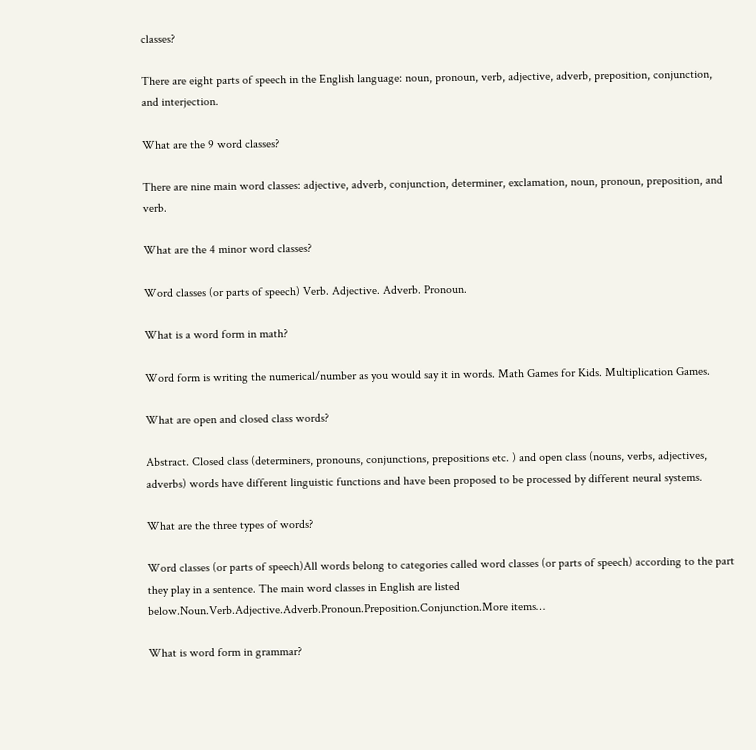classes?

There are eight parts of speech in the English language: noun, pronoun, verb, adjective, adverb, preposition, conjunction, and interjection.

What are the 9 word classes?

There are nine main word classes: adjective, adverb, conjunction, determiner, exclamation, noun, pronoun, preposition, and verb.

What are the 4 minor word classes?

Word classes (or parts of speech) Verb. Adjective. Adverb. Pronoun.

What is a word form in math?

Word form is writing the numerical/number as you would say it in words. Math Games for Kids. Multiplication Games.

What are open and closed class words?

Abstract. Closed class (determiners, pronouns, conjunctions, prepositions etc. ) and open class (nouns, verbs, adjectives, adverbs) words have different linguistic functions and have been proposed to be processed by different neural systems.

What are the three types of words?

Word classes (or parts of speech)All words belong to categories called word classes (or parts of speech) according to the part they play in a sentence. The main word classes in English are listed below.Noun.Verb.Adjective.Adverb.Pronoun.Preposition.Conjunction.More items…

What is word form in grammar?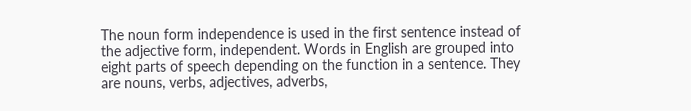The noun form independence is used in the first sentence instead of the adjective form, independent. Words in English are grouped into eight parts of speech depending on the function in a sentence. They are nouns, verbs, adjectives, adverbs,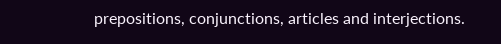prepositions, conjunctions, articles and interjections.